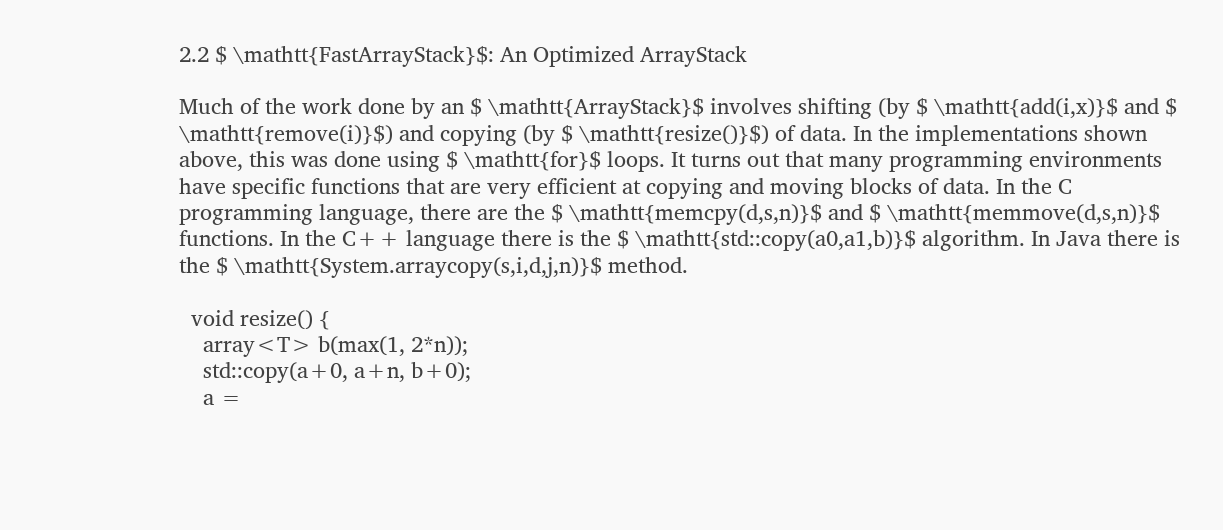2.2 $ \mathtt{FastArrayStack}$: An Optimized ArrayStack

Much of the work done by an $ \mathtt{ArrayStack}$ involves shifting (by $ \mathtt{add(i,x)}$ and $ \mathtt{remove(i)}$) and copying (by $ \mathtt{resize()}$) of data. In the implementations shown above, this was done using $ \mathtt{for}$ loops. It turns out that many programming environments have specific functions that are very efficient at copying and moving blocks of data. In the C programming language, there are the $ \mathtt{memcpy(d,s,n)}$ and $ \mathtt{memmove(d,s,n)}$ functions. In the C++ language there is the $ \mathtt{std::copy(a0,a1,b)}$ algorithm. In Java there is the $ \mathtt{System.arraycopy(s,i,d,j,n)}$ method.

  void resize() {
    array<T> b(max(1, 2*n));
    std::copy(a+0, a+n, b+0);
    a =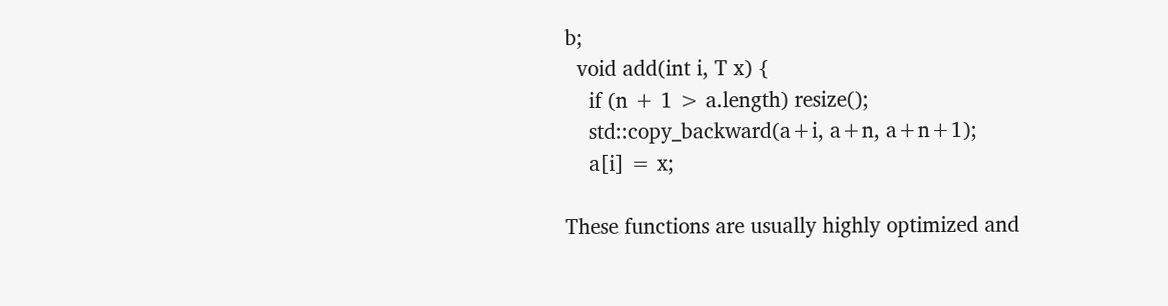b;
  void add(int i, T x) {
    if (n + 1 > a.length) resize();
    std::copy_backward(a+i, a+n, a+n+1);
    a[i] = x;

These functions are usually highly optimized and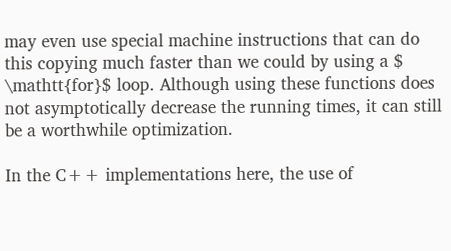may even use special machine instructions that can do this copying much faster than we could by using a $ \mathtt{for}$ loop. Although using these functions does not asymptotically decrease the running times, it can still be a worthwhile optimization.

In the C++ implementations here, the use of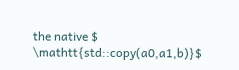the native $ \mathtt{std::copy(a0,a1,b)}$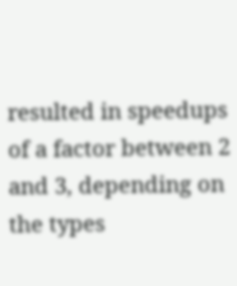resulted in speedups of a factor between 2 and 3, depending on the types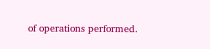of operations performed.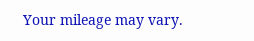Your mileage may vary.